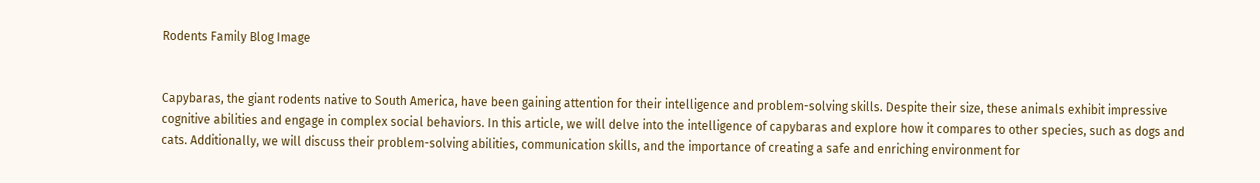Rodents Family Blog Image


Capybaras, the giant rodents native to South America, have been gaining attention for their intelligence and problem-solving skills. Despite their size, these animals exhibit impressive cognitive abilities and engage in complex social behaviors. In this article, we will delve into the intelligence of capybaras and explore how it compares to other species, such as dogs and cats. Additionally, we will discuss their problem-solving abilities, communication skills, and the importance of creating a safe and enriching environment for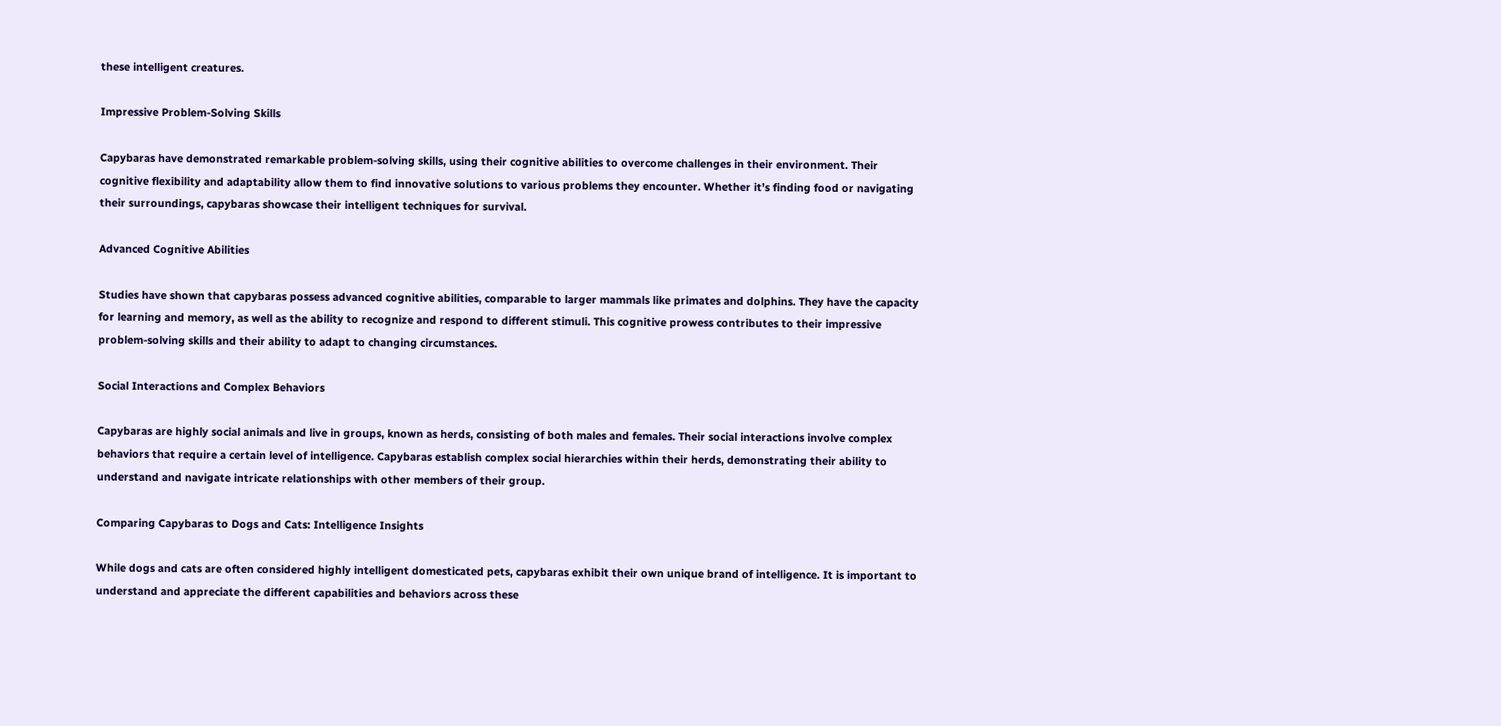these intelligent creatures.

Impressive Problem-Solving Skills

Capybaras have demonstrated remarkable problem-solving skills, using their cognitive abilities to overcome challenges in their environment. Their cognitive flexibility and adaptability allow them to find innovative solutions to various problems they encounter. Whether it’s finding food or navigating their surroundings, capybaras showcase their intelligent techniques for survival.

Advanced Cognitive Abilities

Studies have shown that capybaras possess advanced cognitive abilities, comparable to larger mammals like primates and dolphins. They have the capacity for learning and memory, as well as the ability to recognize and respond to different stimuli. This cognitive prowess contributes to their impressive problem-solving skills and their ability to adapt to changing circumstances.

Social Interactions and Complex Behaviors

Capybaras are highly social animals and live in groups, known as herds, consisting of both males and females. Their social interactions involve complex behaviors that require a certain level of intelligence. Capybaras establish complex social hierarchies within their herds, demonstrating their ability to understand and navigate intricate relationships with other members of their group.

Comparing Capybaras to Dogs and Cats: Intelligence Insights

While dogs and cats are often considered highly intelligent domesticated pets, capybaras exhibit their own unique brand of intelligence. It is important to understand and appreciate the different capabilities and behaviors across these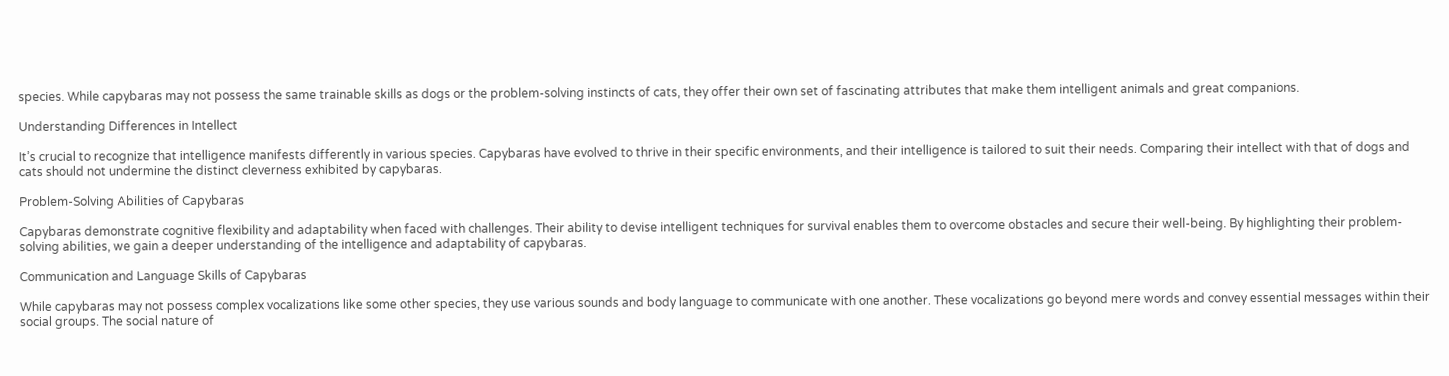species. While capybaras may not possess the same trainable skills as dogs or the problem-solving instincts of cats, they offer their own set of fascinating attributes that make them intelligent animals and great companions.

Understanding Differences in Intellect

It’s crucial to recognize that intelligence manifests differently in various species. Capybaras have evolved to thrive in their specific environments, and their intelligence is tailored to suit their needs. Comparing their intellect with that of dogs and cats should not undermine the distinct cleverness exhibited by capybaras.

Problem-Solving Abilities of Capybaras

Capybaras demonstrate cognitive flexibility and adaptability when faced with challenges. Their ability to devise intelligent techniques for survival enables them to overcome obstacles and secure their well-being. By highlighting their problem-solving abilities, we gain a deeper understanding of the intelligence and adaptability of capybaras.

Communication and Language Skills of Capybaras

While capybaras may not possess complex vocalizations like some other species, they use various sounds and body language to communicate with one another. These vocalizations go beyond mere words and convey essential messages within their social groups. The social nature of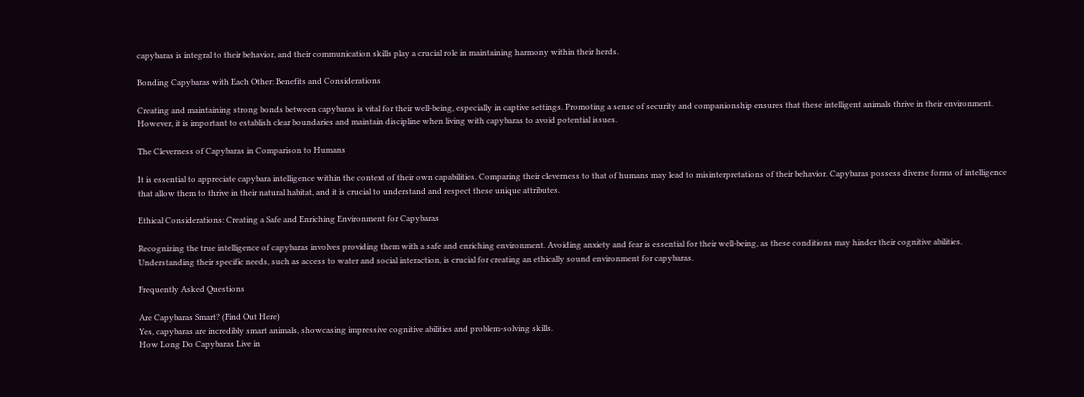capybaras is integral to their behavior, and their communication skills play a crucial role in maintaining harmony within their herds.

Bonding Capybaras with Each Other: Benefits and Considerations

Creating and maintaining strong bonds between capybaras is vital for their well-being, especially in captive settings. Promoting a sense of security and companionship ensures that these intelligent animals thrive in their environment. However, it is important to establish clear boundaries and maintain discipline when living with capybaras to avoid potential issues.

The Cleverness of Capybaras in Comparison to Humans

It is essential to appreciate capybara intelligence within the context of their own capabilities. Comparing their cleverness to that of humans may lead to misinterpretations of their behavior. Capybaras possess diverse forms of intelligence that allow them to thrive in their natural habitat, and it is crucial to understand and respect these unique attributes.

Ethical Considerations: Creating a Safe and Enriching Environment for Capybaras

Recognizing the true intelligence of capybaras involves providing them with a safe and enriching environment. Avoiding anxiety and fear is essential for their well-being, as these conditions may hinder their cognitive abilities. Understanding their specific needs, such as access to water and social interaction, is crucial for creating an ethically sound environment for capybaras.

Frequently Asked Questions

Are Capybaras Smart? (Find Out Here)
Yes, capybaras are incredibly smart animals, showcasing impressive cognitive abilities and problem-solving skills.
How Long Do Capybaras Live in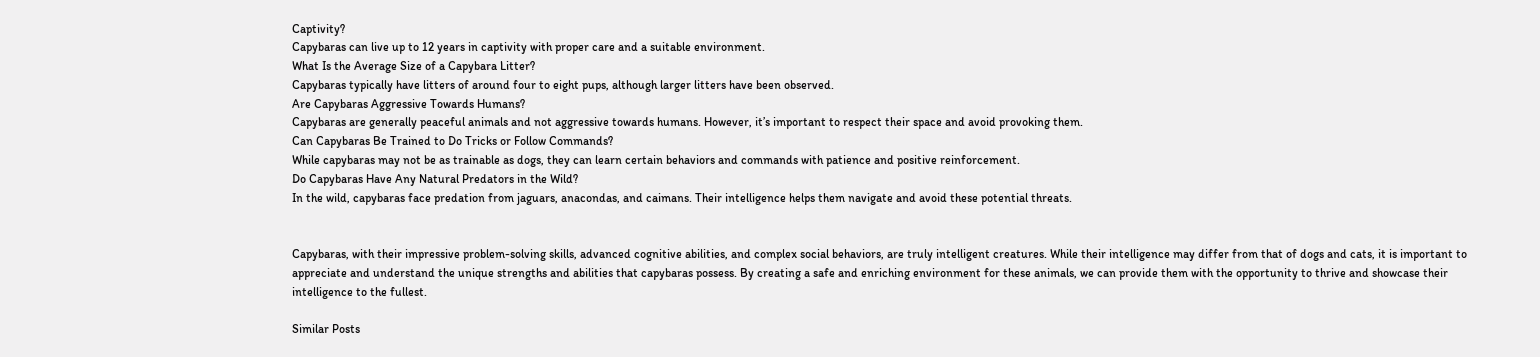Captivity?
Capybaras can live up to 12 years in captivity with proper care and a suitable environment.
What Is the Average Size of a Capybara Litter?
Capybaras typically have litters of around four to eight pups, although larger litters have been observed.
Are Capybaras Aggressive Towards Humans?
Capybaras are generally peaceful animals and not aggressive towards humans. However, it’s important to respect their space and avoid provoking them.
Can Capybaras Be Trained to Do Tricks or Follow Commands?
While capybaras may not be as trainable as dogs, they can learn certain behaviors and commands with patience and positive reinforcement.
Do Capybaras Have Any Natural Predators in the Wild?
In the wild, capybaras face predation from jaguars, anacondas, and caimans. Their intelligence helps them navigate and avoid these potential threats.


Capybaras, with their impressive problem-solving skills, advanced cognitive abilities, and complex social behaviors, are truly intelligent creatures. While their intelligence may differ from that of dogs and cats, it is important to appreciate and understand the unique strengths and abilities that capybaras possess. By creating a safe and enriching environment for these animals, we can provide them with the opportunity to thrive and showcase their intelligence to the fullest.

Similar Posts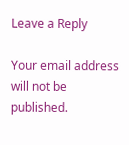Leave a Reply

Your email address will not be published.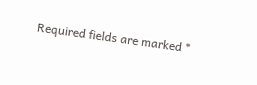Required fields are marked *